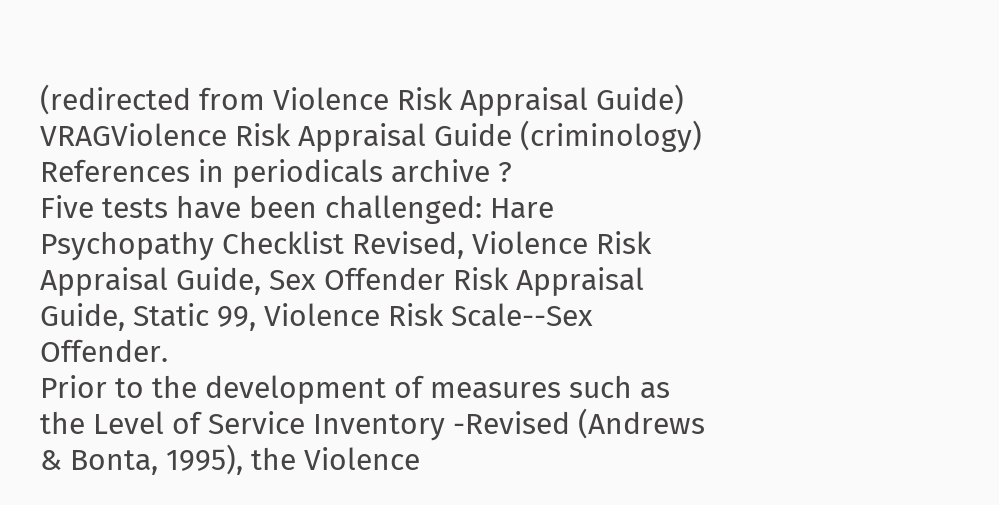(redirected from Violence Risk Appraisal Guide)
VRAGViolence Risk Appraisal Guide (criminology)
References in periodicals archive ?
Five tests have been challenged: Hare Psychopathy Checklist Revised, Violence Risk Appraisal Guide, Sex Offender Risk Appraisal Guide, Static 99, Violence Risk Scale--Sex Offender.
Prior to the development of measures such as the Level of Service Inventory -Revised (Andrews & Bonta, 1995), the Violence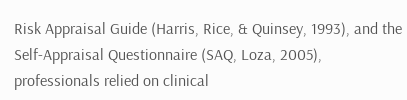Risk Appraisal Guide (Harris, Rice, & Quinsey, 1993), and the Self-Appraisal Questionnaire (SAQ, Loza, 2005), professionals relied on clinical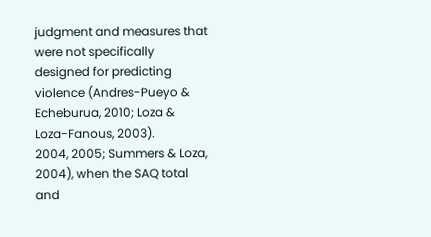judgment and measures that were not specifically designed for predicting violence (Andres-Pueyo & Echeburua, 2010; Loza & Loza-Fanous, 2003).
2004, 2005; Summers & Loza, 2004), when the SAQ total and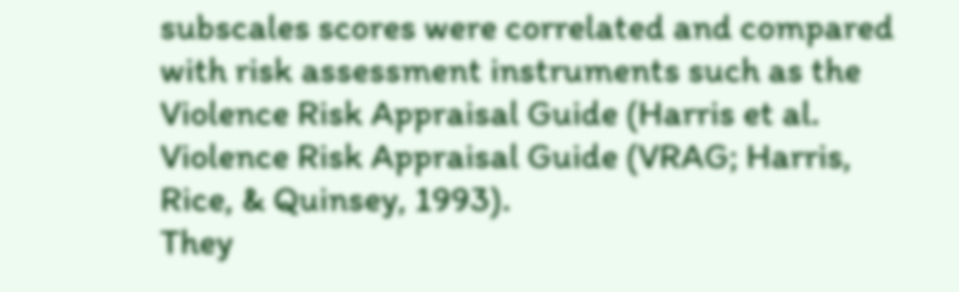subscales scores were correlated and compared with risk assessment instruments such as the Violence Risk Appraisal Guide (Harris et al.
Violence Risk Appraisal Guide (VRAG; Harris, Rice, & Quinsey, 1993).
They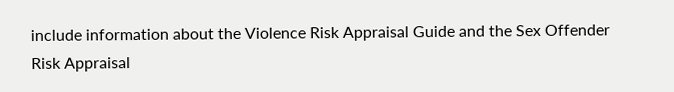include information about the Violence Risk Appraisal Guide and the Sex Offender Risk Appraisal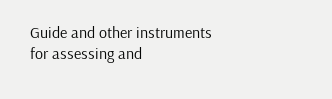Guide and other instruments for assessing and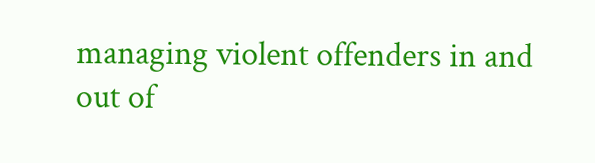managing violent offenders in and out of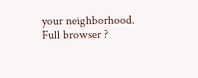your neighborhood.
Full browser ?